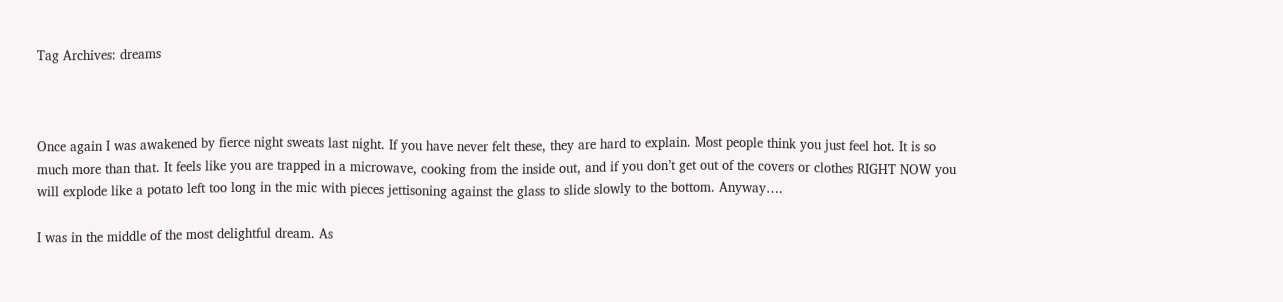Tag Archives: dreams



Once again I was awakened by fierce night sweats last night. If you have never felt these, they are hard to explain. Most people think you just feel hot. It is so much more than that. It feels like you are trapped in a microwave, cooking from the inside out, and if you don’t get out of the covers or clothes RIGHT NOW you will explode like a potato left too long in the mic with pieces jettisoning against the glass to slide slowly to the bottom. Anyway….

I was in the middle of the most delightful dream. As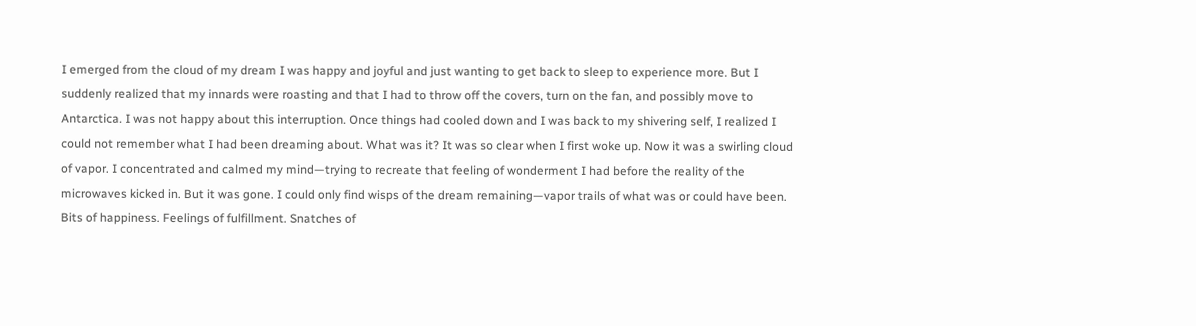I emerged from the cloud of my dream I was happy and joyful and just wanting to get back to sleep to experience more. But I suddenly realized that my innards were roasting and that I had to throw off the covers, turn on the fan, and possibly move to Antarctica. I was not happy about this interruption. Once things had cooled down and I was back to my shivering self, I realized I could not remember what I had been dreaming about. What was it? It was so clear when I first woke up. Now it was a swirling cloud of vapor. I concentrated and calmed my mind—trying to recreate that feeling of wonderment I had before the reality of the microwaves kicked in. But it was gone. I could only find wisps of the dream remaining—vapor trails of what was or could have been. Bits of happiness. Feelings of fulfillment. Snatches of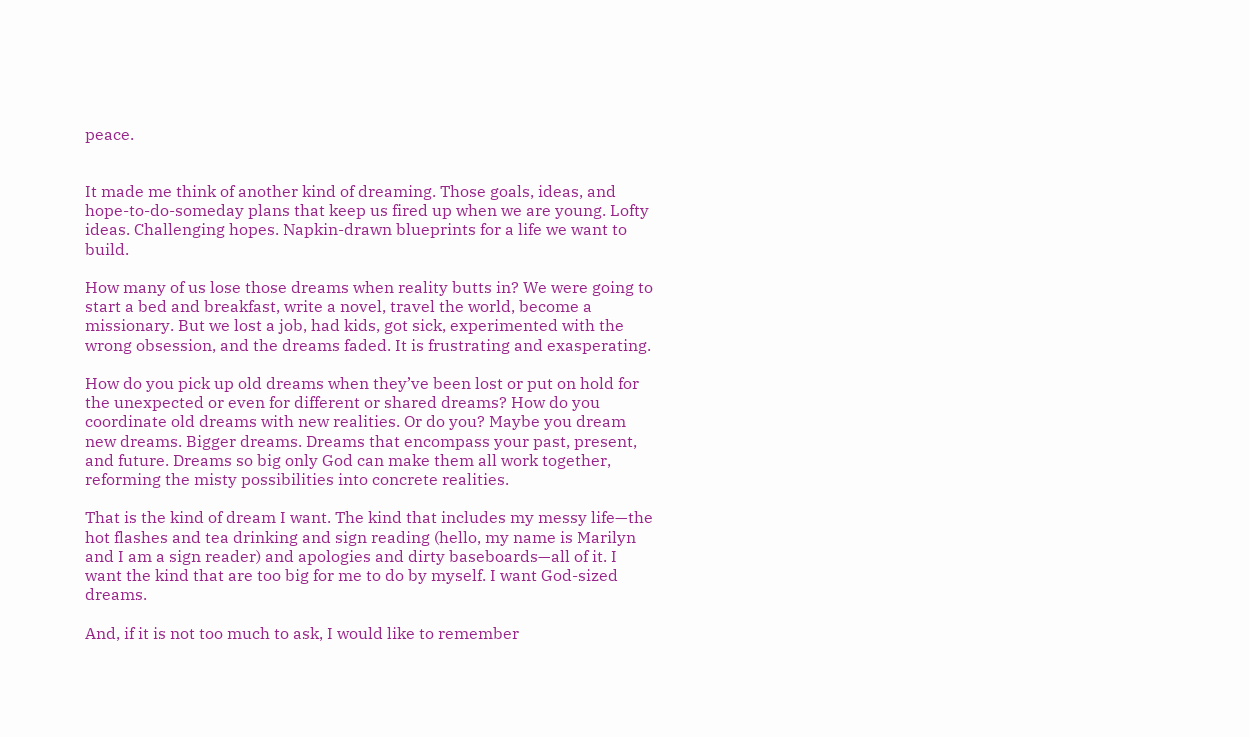peace.


It made me think of another kind of dreaming. Those goals, ideas, and hope-to-do-someday plans that keep us fired up when we are young. Lofty ideas. Challenging hopes. Napkin-drawn blueprints for a life we want to build.

How many of us lose those dreams when reality butts in? We were going to start a bed and breakfast, write a novel, travel the world, become a missionary. But we lost a job, had kids, got sick, experimented with the wrong obsession, and the dreams faded. It is frustrating and exasperating.

How do you pick up old dreams when they’ve been lost or put on hold for the unexpected or even for different or shared dreams? How do you coordinate old dreams with new realities. Or do you? Maybe you dream new dreams. Bigger dreams. Dreams that encompass your past, present, and future. Dreams so big only God can make them all work together, reforming the misty possibilities into concrete realities.

That is the kind of dream I want. The kind that includes my messy life—the hot flashes and tea drinking and sign reading (hello, my name is Marilyn and I am a sign reader) and apologies and dirty baseboards—all of it. I want the kind that are too big for me to do by myself. I want God-sized dreams.

And, if it is not too much to ask, I would like to remember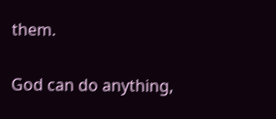them.

God can do anything,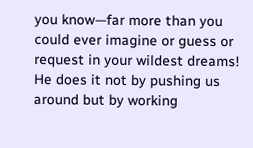you know—far more than you could ever imagine or guess or request in your wildest dreams! He does it not by pushing us around but by working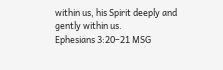within us, his Spirit deeply and gently within us.
Ephesians 3:20–21 MSG